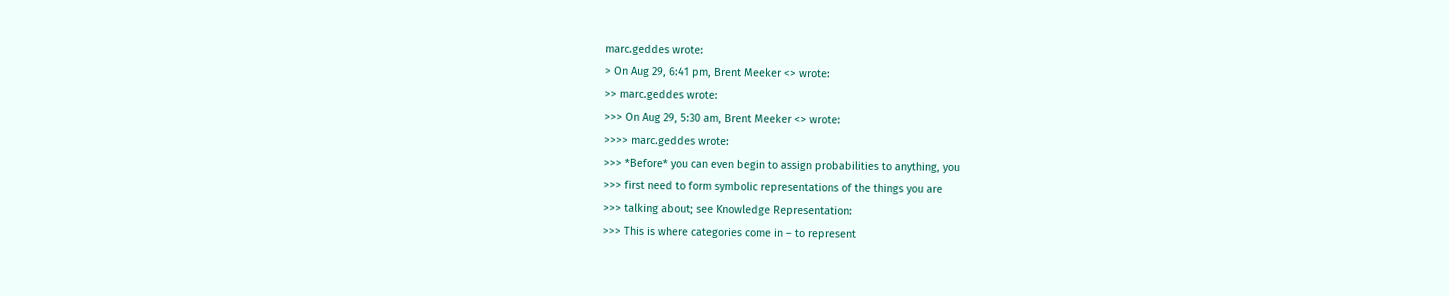marc.geddes wrote:
> On Aug 29, 6:41 pm, Brent Meeker <> wrote:
>> marc.geddes wrote:
>>> On Aug 29, 5:30 am, Brent Meeker <> wrote:
>>>> marc.geddes wrote:
>>> *Before* you can even begin to assign probabilities to anything, you
>>> first need to form symbolic representations of the things you are
>>> talking about; see Knowledge Representation:
>>> This is where categories come in – to represent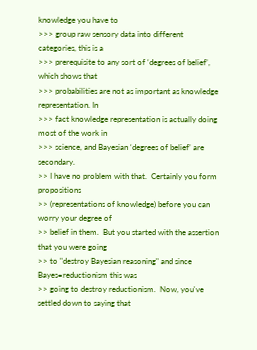knowledge you have to
>>> group raw sensory data into different categories, this is a
>>> prerequisite to any sort of ‘degrees of belief’, which shows that
>>> probabilities are not as important as knowledge representation. In
>>> fact knowledge representation is actually doing most of the work in
>>> science, and Bayesian ‘degrees of belief’ are secondary.
>> I have no problem with that.  Certainly you form propositions
>> (representations of knowledge) before you can worry your degree of
>> belief in them.  But you started with the assertion that you were going
>> to "destroy Bayesian reasoning" and since Bayes=reductionism this was
>> going to destroy reductionism.  Now, you've settled down to saying that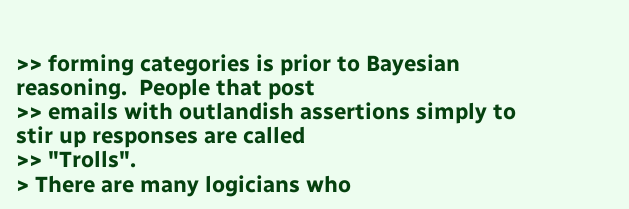>> forming categories is prior to Bayesian reasoning.  People that post
>> emails with outlandish assertions simply to stir up responses are called
>> "Trolls".
> There are many logicians who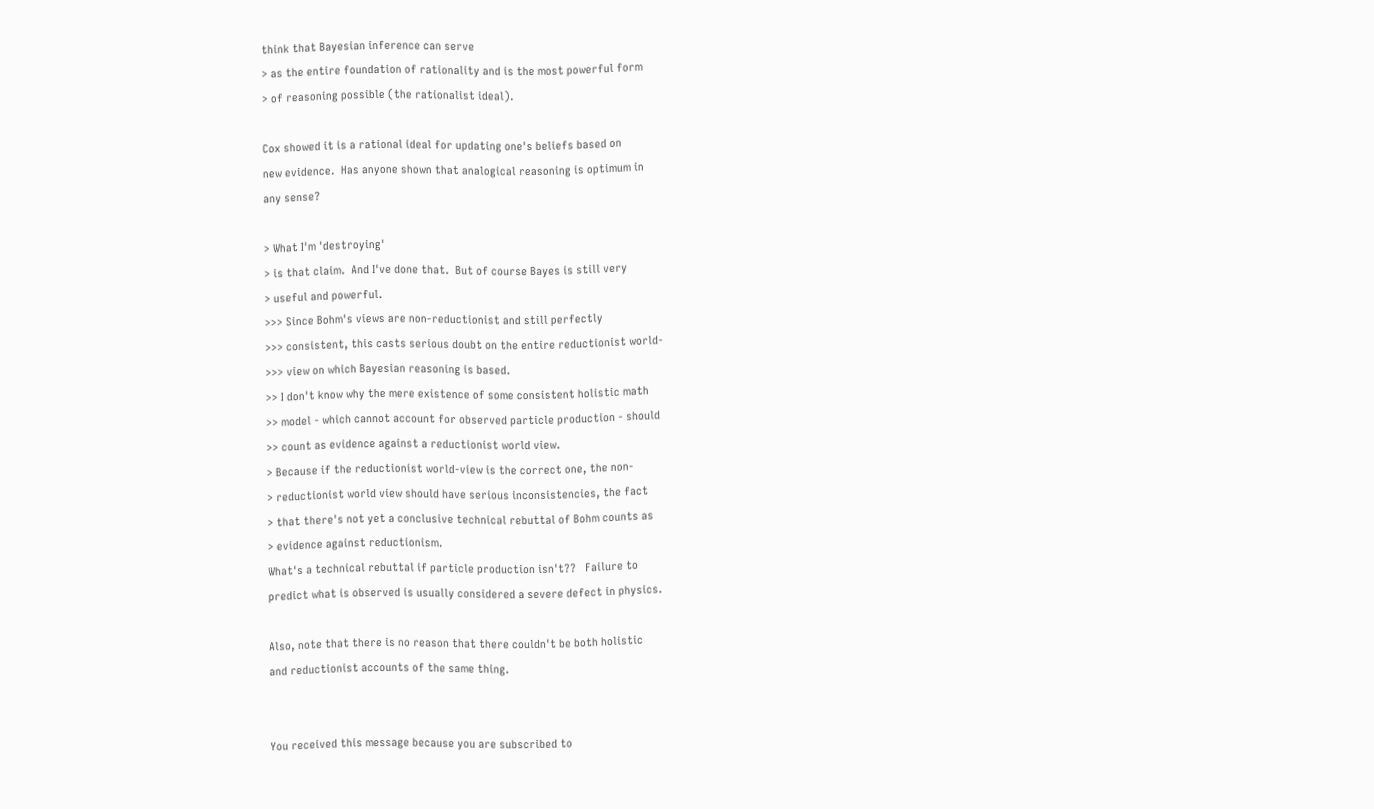think that Bayesian inference can serve
> as the entire foundation of rationality and is the most powerful form
> of reasoning possible (the rationalist ideal).

Cox showed it is a rational ideal for updating one's beliefs based on
new evidence.  Has anyone shown that analogical reasoning is optimum in
any sense?

> What I'm 'destroying'
> is that claim.  And I've done that.  But of course Bayes is still very
> useful and powerful.
>>> Since Bohm's views are non-reductionist and still perfectly
>>> consistent, this casts serious doubt on the entire reductionist world-
>>> view on which Bayesian reasoning is based.
>> I don't know why the mere existence of some consistent holistic math
>> model - which cannot account for observed particle production - should
>> count as evidence against a reductionist world view.
> Because if the reductionist world-view is the correct one, the non-
> reductionist world view should have serious inconsistencies, the fact
> that there's not yet a conclusive technical rebuttal of Bohm counts as
> evidence against reductionism.
What's a technical rebuttal if particle production isn't??   Failure to
predict what is observed is usually considered a severe defect in physics.

Also, note that there is no reason that there couldn't be both holistic
and reductionist accounts of the same thing.


You received this message because you are subscribed to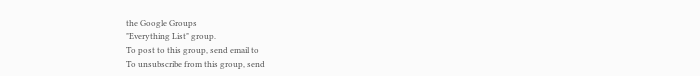the Google Groups
"Everything List" group.
To post to this group, send email to
To unsubscribe from this group, send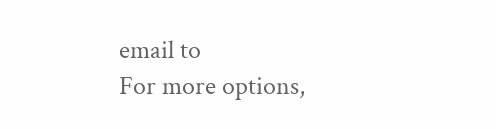email to
For more options,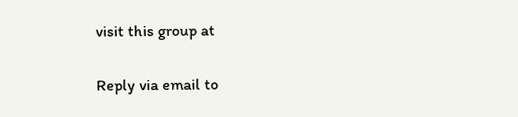visit this group at

Reply via email to